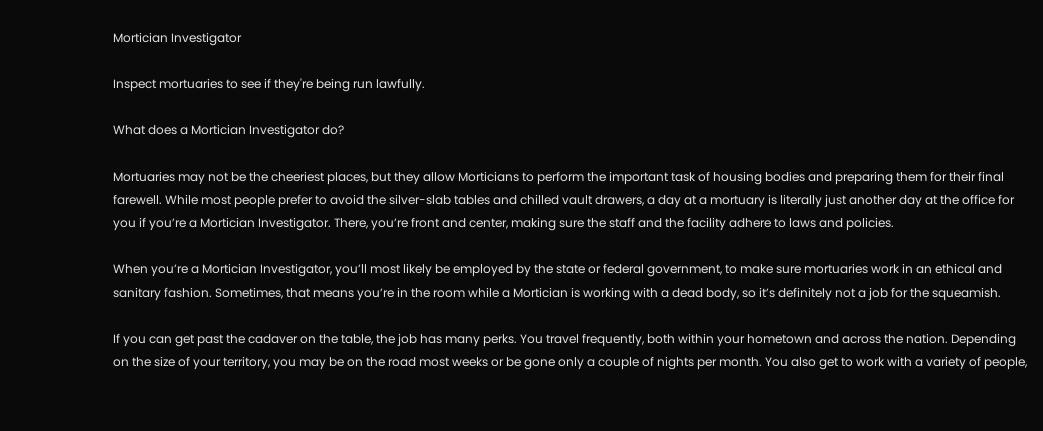Mortician Investigator

Inspect mortuaries to see if they're being run lawfully.

What does a Mortician Investigator do?

Mortuaries may not be the cheeriest places, but they allow Morticians to perform the important task of housing bodies and preparing them for their final farewell. While most people prefer to avoid the silver-slab tables and chilled vault drawers, a day at a mortuary is literally just another day at the office for you if you’re a Mortician Investigator. There, you’re front and center, making sure the staff and the facility adhere to laws and policies.

When you’re a Mortician Investigator, you’ll most likely be employed by the state or federal government, to make sure mortuaries work in an ethical and sanitary fashion. Sometimes, that means you’re in the room while a Mortician is working with a dead body, so it’s definitely not a job for the squeamish.

If you can get past the cadaver on the table, the job has many perks. You travel frequently, both within your hometown and across the nation. Depending on the size of your territory, you may be on the road most weeks or be gone only a couple of nights per month. You also get to work with a variety of people,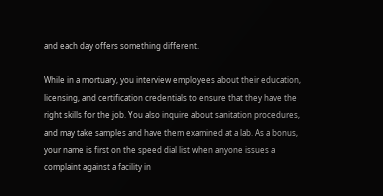and each day offers something different.

While in a mortuary, you interview employees about their education, licensing, and certification credentials to ensure that they have the right skills for the job. You also inquire about sanitation procedures, and may take samples and have them examined at a lab. As a bonus, your name is first on the speed dial list when anyone issues a complaint against a facility in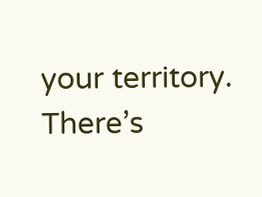your territory. There’s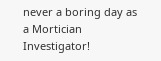never a boring day as a Mortician Investigator!